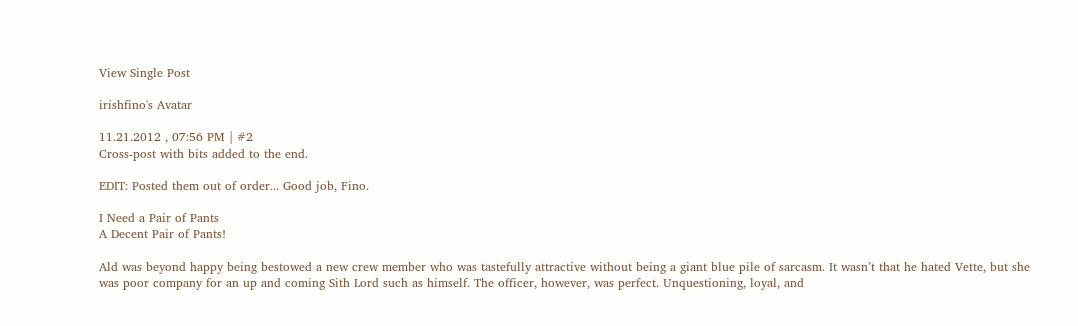View Single Post

irishfino's Avatar

11.21.2012 , 07:56 PM | #2
Cross-post with bits added to the end.

EDIT: Posted them out of order... Good job, Fino.

I Need a Pair of Pants
A Decent Pair of Pants!

Ald was beyond happy being bestowed a new crew member who was tastefully attractive without being a giant blue pile of sarcasm. It wasn’t that he hated Vette, but she was poor company for an up and coming Sith Lord such as himself. The officer, however, was perfect. Unquestioning, loyal, and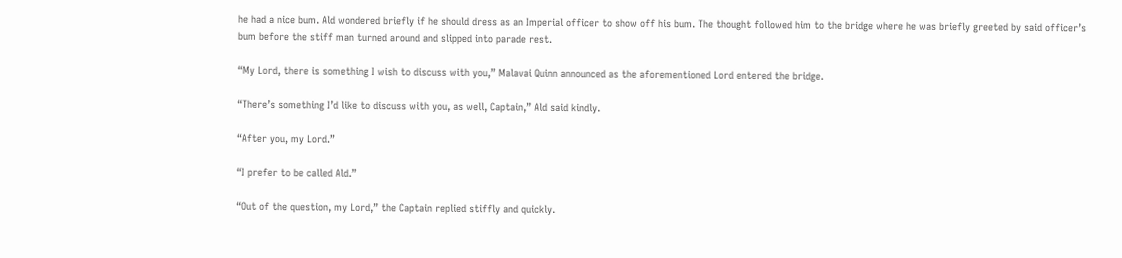he had a nice bum. Ald wondered briefly if he should dress as an Imperial officer to show off his bum. The thought followed him to the bridge where he was briefly greeted by said officer’s bum before the stiff man turned around and slipped into parade rest.

“My Lord, there is something I wish to discuss with you,” Malavai Quinn announced as the aforementioned Lord entered the bridge.

“There’s something I’d like to discuss with you, as well, Captain,” Ald said kindly.

“After you, my Lord.”

“I prefer to be called Ald.”

“Out of the question, my Lord,” the Captain replied stiffly and quickly.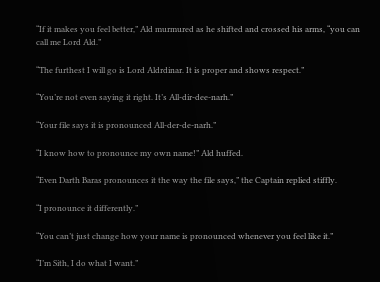“If it makes you feel better,” Ald murmured as he shifted and crossed his arms, “you can call me Lord Ald.”

“The furthest I will go is Lord Aldrdinar. It is proper and shows respect.”

“You’re not even saying it right. It’s All-dir-dee-narh.”

“Your file says it is pronounced All-der-de-narh.”

“I know how to pronounce my own name!” Ald huffed.

“Even Darth Baras pronounces it the way the file says,” the Captain replied stiffly.

“I pronounce it differently.”

“You can’t just change how your name is pronounced whenever you feel like it.”

“I’m Sith, I do what I want.”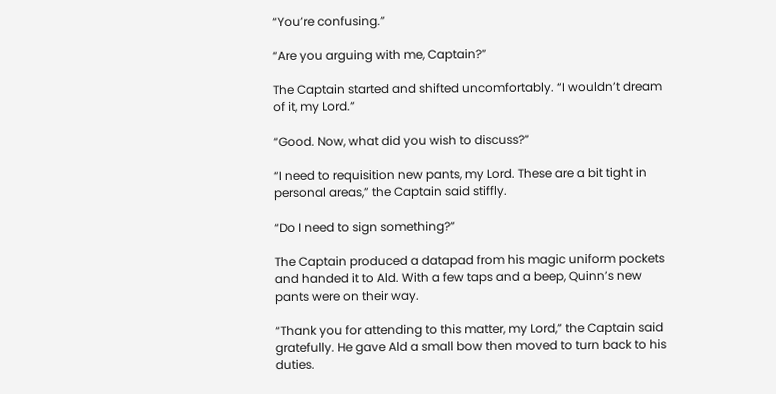“You’re confusing.”

“Are you arguing with me, Captain?”

The Captain started and shifted uncomfortably. “I wouldn’t dream of it, my Lord.”

“Good. Now, what did you wish to discuss?”

“I need to requisition new pants, my Lord. These are a bit tight in personal areas,” the Captain said stiffly.

“Do I need to sign something?”

The Captain produced a datapad from his magic uniform pockets and handed it to Ald. With a few taps and a beep, Quinn’s new pants were on their way.

“Thank you for attending to this matter, my Lord,” the Captain said gratefully. He gave Ald a small bow then moved to turn back to his duties.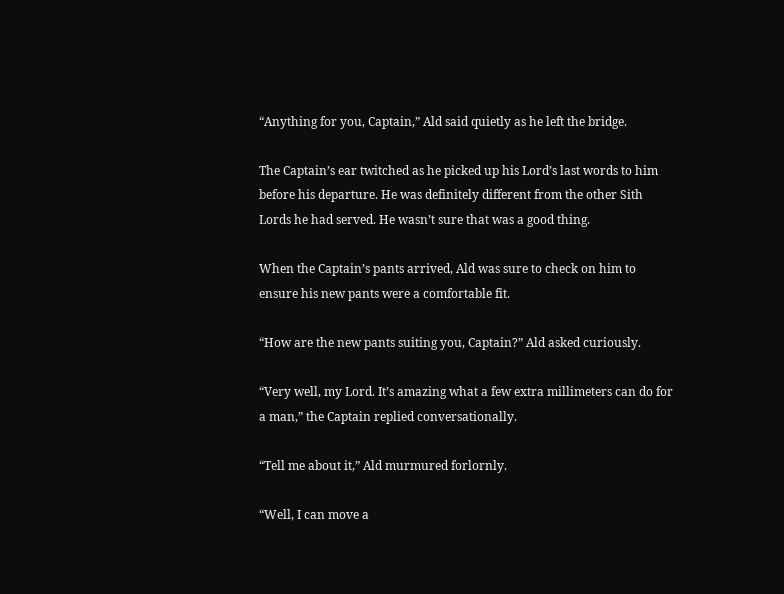“Anything for you, Captain,” Ald said quietly as he left the bridge.

The Captain’s ear twitched as he picked up his Lord’s last words to him before his departure. He was definitely different from the other Sith Lords he had served. He wasn’t sure that was a good thing.

When the Captain’s pants arrived, Ald was sure to check on him to ensure his new pants were a comfortable fit.

“How are the new pants suiting you, Captain?” Ald asked curiously.

“Very well, my Lord. It’s amazing what a few extra millimeters can do for a man,” the Captain replied conversationally.

“Tell me about it,” Ald murmured forlornly.

“Well, I can move a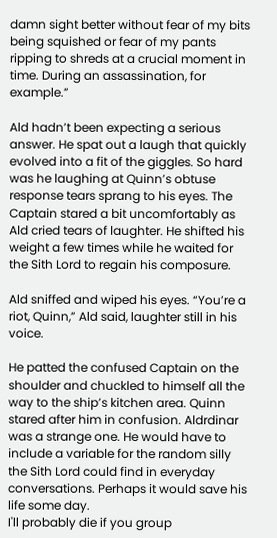damn sight better without fear of my bits being squished or fear of my pants ripping to shreds at a crucial moment in time. During an assassination, for example.”

Ald hadn’t been expecting a serious answer. He spat out a laugh that quickly evolved into a fit of the giggles. So hard was he laughing at Quinn’s obtuse response tears sprang to his eyes. The Captain stared a bit uncomfortably as Ald cried tears of laughter. He shifted his weight a few times while he waited for the Sith Lord to regain his composure.

Ald sniffed and wiped his eyes. “You’re a riot, Quinn,” Ald said, laughter still in his voice.

He patted the confused Captain on the shoulder and chuckled to himself all the way to the ship’s kitchen area. Quinn stared after him in confusion. Aldrdinar was a strange one. He would have to include a variable for the random silly the Sith Lord could find in everyday conversations. Perhaps it would save his life some day.
I'll probably die if you group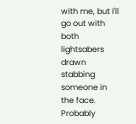with me, but I'll go out with both lightsabers drawn stabbing someone in the face. Probably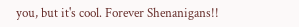you, but it's cool. Forever Shenanigans!!